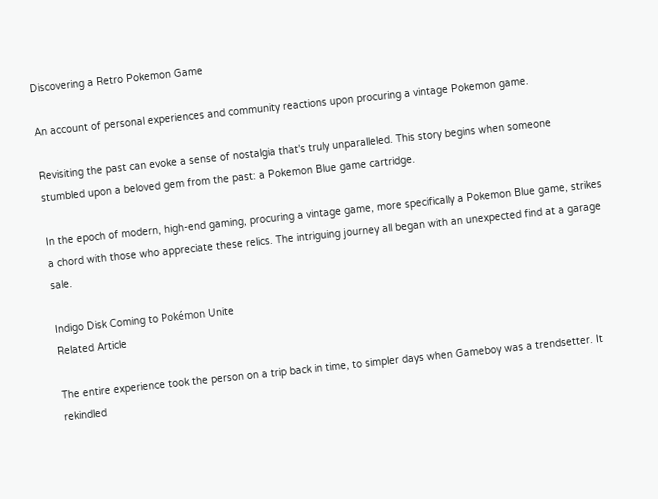Discovering a Retro Pokemon Game

An account of personal experiences and community reactions upon procuring a vintage Pokemon game.

Revisiting the past can evoke a sense of nostalgia that's truly unparalleled. This story begins when someone stumbled upon a beloved gem from the past: a Pokemon Blue game cartridge.

In the epoch of modern, high-end gaming, procuring a vintage game, more specifically a Pokemon Blue game, strikes a chord with those who appreciate these relics. The intriguing journey all began with an unexpected find at a garage sale.

Indigo Disk Coming to Pokémon Unite
Related Article

The entire experience took the person on a trip back in time, to simpler days when Gameboy was a trendsetter. It rekindled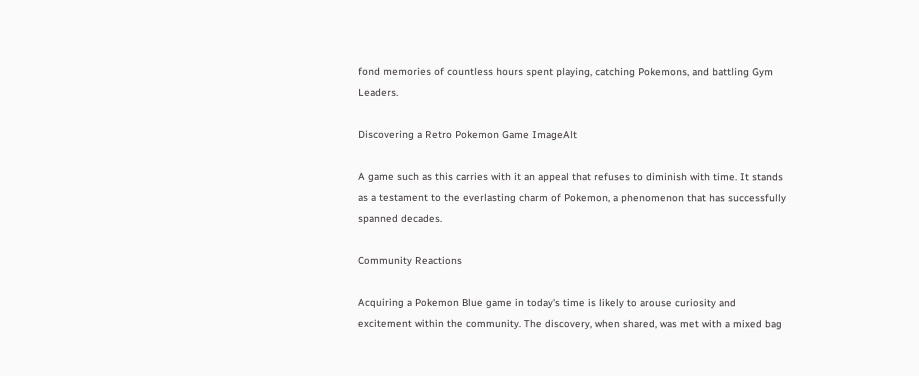fond memories of countless hours spent playing, catching Pokemons, and battling Gym Leaders.

Discovering a Retro Pokemon Game ImageAlt

A game such as this carries with it an appeal that refuses to diminish with time. It stands as a testament to the everlasting charm of Pokemon, a phenomenon that has successfully spanned decades.

Community Reactions

Acquiring a Pokemon Blue game in today's time is likely to arouse curiosity and excitement within the community. The discovery, when shared, was met with a mixed bag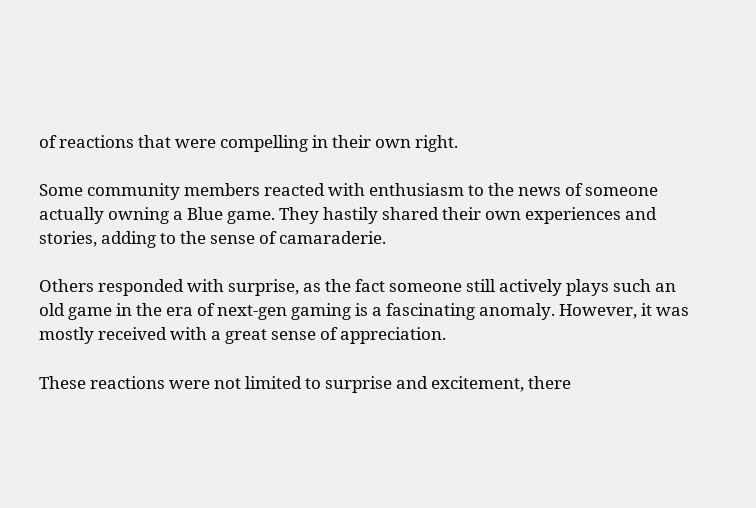of reactions that were compelling in their own right.

Some community members reacted with enthusiasm to the news of someone actually owning a Blue game. They hastily shared their own experiences and stories, adding to the sense of camaraderie.

Others responded with surprise, as the fact someone still actively plays such an old game in the era of next-gen gaming is a fascinating anomaly. However, it was mostly received with a great sense of appreciation.

These reactions were not limited to surprise and excitement, there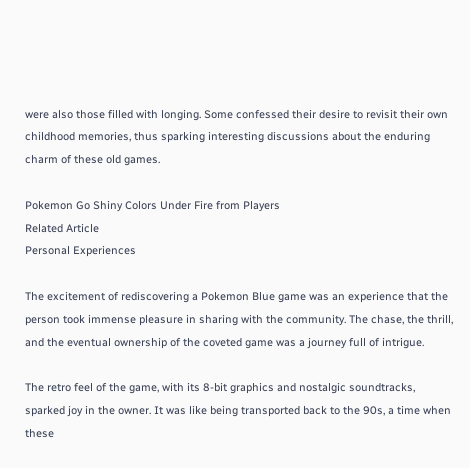were also those filled with longing. Some confessed their desire to revisit their own childhood memories, thus sparking interesting discussions about the enduring charm of these old games.

Pokemon Go Shiny Colors Under Fire from Players
Related Article
Personal Experiences

The excitement of rediscovering a Pokemon Blue game was an experience that the person took immense pleasure in sharing with the community. The chase, the thrill, and the eventual ownership of the coveted game was a journey full of intrigue.

The retro feel of the game, with its 8-bit graphics and nostalgic soundtracks, sparked joy in the owner. It was like being transported back to the 90s, a time when these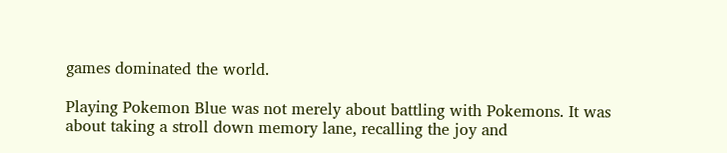games dominated the world.

Playing Pokemon Blue was not merely about battling with Pokemons. It was about taking a stroll down memory lane, recalling the joy and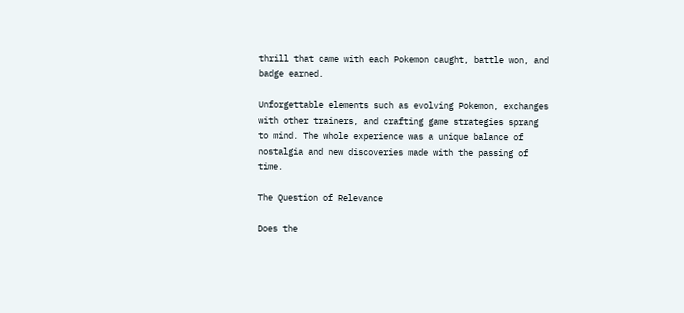thrill that came with each Pokemon caught, battle won, and badge earned.

Unforgettable elements such as evolving Pokemon, exchanges with other trainers, and crafting game strategies sprang to mind. The whole experience was a unique balance of nostalgia and new discoveries made with the passing of time.

The Question of Relevance

Does the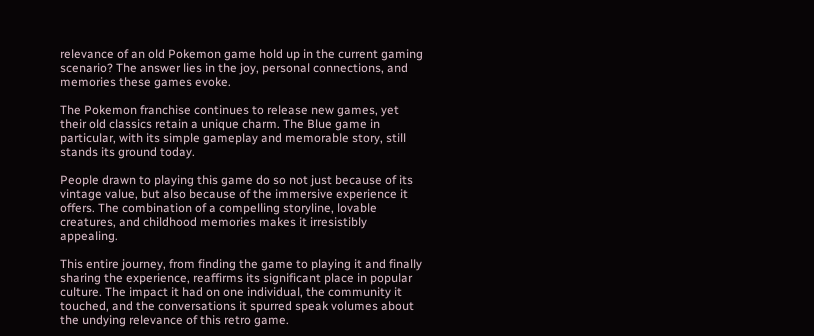relevance of an old Pokemon game hold up in the current gaming scenario? The answer lies in the joy, personal connections, and memories these games evoke.

The Pokemon franchise continues to release new games, yet their old classics retain a unique charm. The Blue game in particular, with its simple gameplay and memorable story, still stands its ground today.

People drawn to playing this game do so not just because of its vintage value, but also because of the immersive experience it offers. The combination of a compelling storyline, lovable creatures, and childhood memories makes it irresistibly appealing.

This entire journey, from finding the game to playing it and finally sharing the experience, reaffirms its significant place in popular culture. The impact it had on one individual, the community it touched, and the conversations it spurred speak volumes about the undying relevance of this retro game.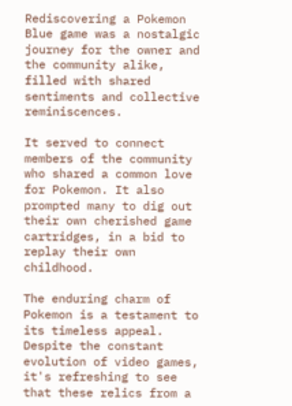Rediscovering a Pokemon Blue game was a nostalgic journey for the owner and the community alike, filled with shared sentiments and collective reminiscences.

It served to connect members of the community who shared a common love for Pokemon. It also prompted many to dig out their own cherished game cartridges, in a bid to replay their own childhood.

The enduring charm of Pokemon is a testament to its timeless appeal. Despite the constant evolution of video games, it's refreshing to see that these relics from a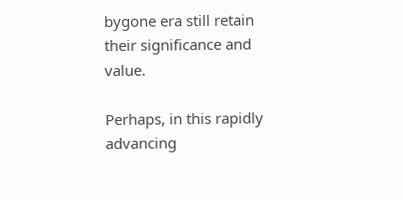bygone era still retain their significance and value.

Perhaps, in this rapidly advancing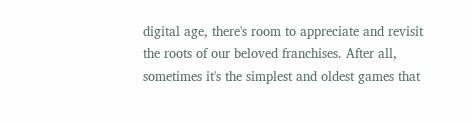digital age, there's room to appreciate and revisit the roots of our beloved franchises. After all, sometimes it's the simplest and oldest games that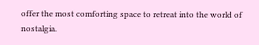offer the most comforting space to retreat into the world of nostalgia.